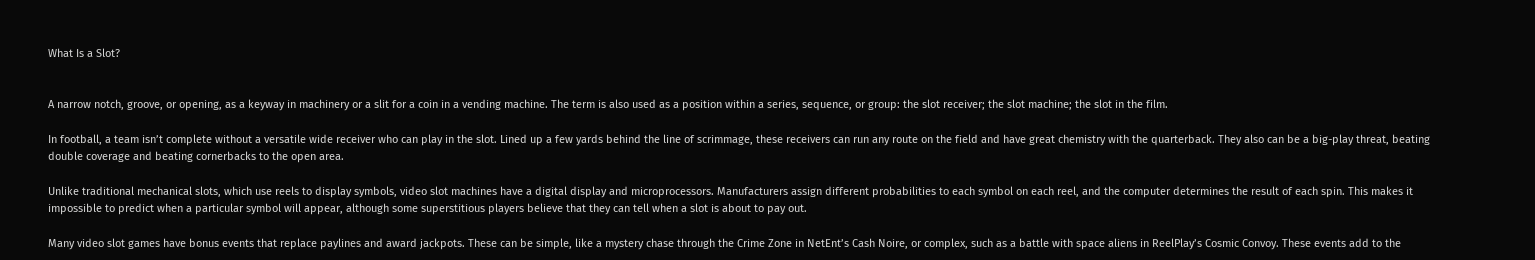What Is a Slot?


A narrow notch, groove, or opening, as a keyway in machinery or a slit for a coin in a vending machine. The term is also used as a position within a series, sequence, or group: the slot receiver; the slot machine; the slot in the film.

In football, a team isn’t complete without a versatile wide receiver who can play in the slot. Lined up a few yards behind the line of scrimmage, these receivers can run any route on the field and have great chemistry with the quarterback. They also can be a big-play threat, beating double coverage and beating cornerbacks to the open area.

Unlike traditional mechanical slots, which use reels to display symbols, video slot machines have a digital display and microprocessors. Manufacturers assign different probabilities to each symbol on each reel, and the computer determines the result of each spin. This makes it impossible to predict when a particular symbol will appear, although some superstitious players believe that they can tell when a slot is about to pay out.

Many video slot games have bonus events that replace paylines and award jackpots. These can be simple, like a mystery chase through the Crime Zone in NetEnt’s Cash Noire, or complex, such as a battle with space aliens in ReelPlay’s Cosmic Convoy. These events add to the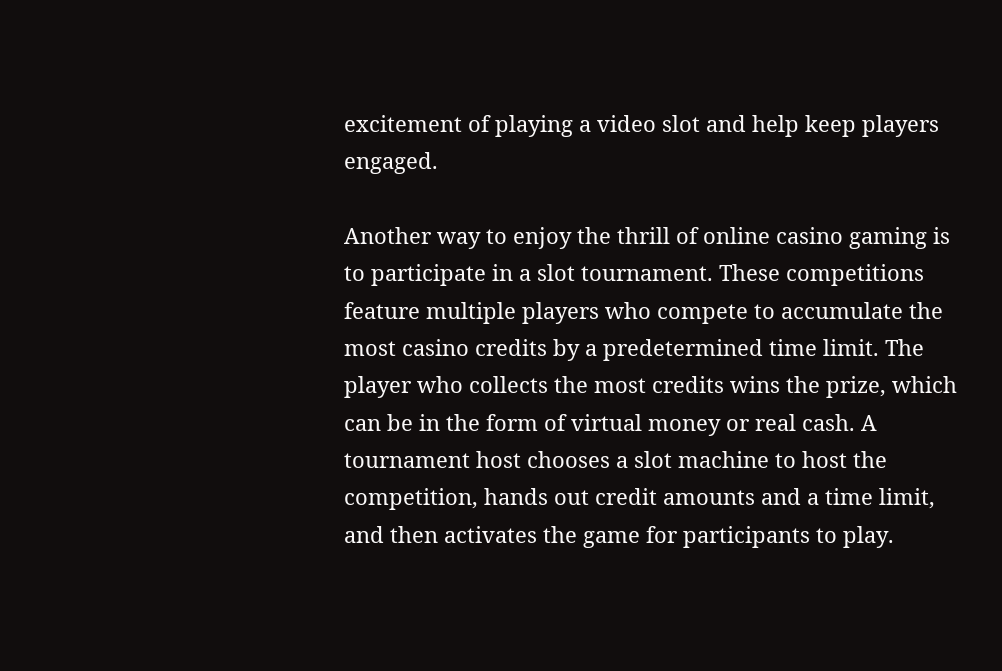excitement of playing a video slot and help keep players engaged.

Another way to enjoy the thrill of online casino gaming is to participate in a slot tournament. These competitions feature multiple players who compete to accumulate the most casino credits by a predetermined time limit. The player who collects the most credits wins the prize, which can be in the form of virtual money or real cash. A tournament host chooses a slot machine to host the competition, hands out credit amounts and a time limit, and then activates the game for participants to play.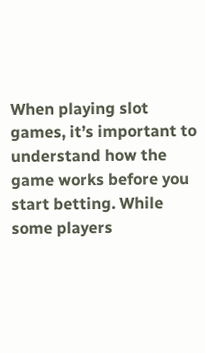When playing slot games, it’s important to understand how the game works before you start betting. While some players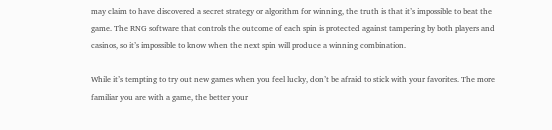may claim to have discovered a secret strategy or algorithm for winning, the truth is that it’s impossible to beat the game. The RNG software that controls the outcome of each spin is protected against tampering by both players and casinos, so it’s impossible to know when the next spin will produce a winning combination.

While it’s tempting to try out new games when you feel lucky, don’t be afraid to stick with your favorites. The more familiar you are with a game, the better your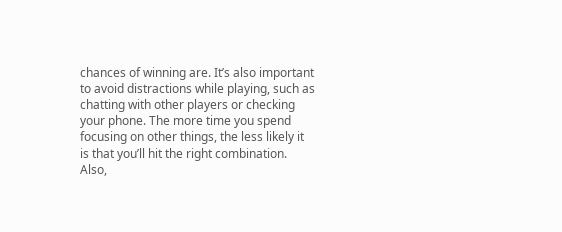chances of winning are. It’s also important to avoid distractions while playing, such as chatting with other players or checking your phone. The more time you spend focusing on other things, the less likely it is that you’ll hit the right combination. Also,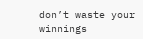don’t waste your winnings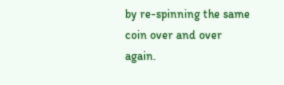by re-spinning the same coin over and over again.